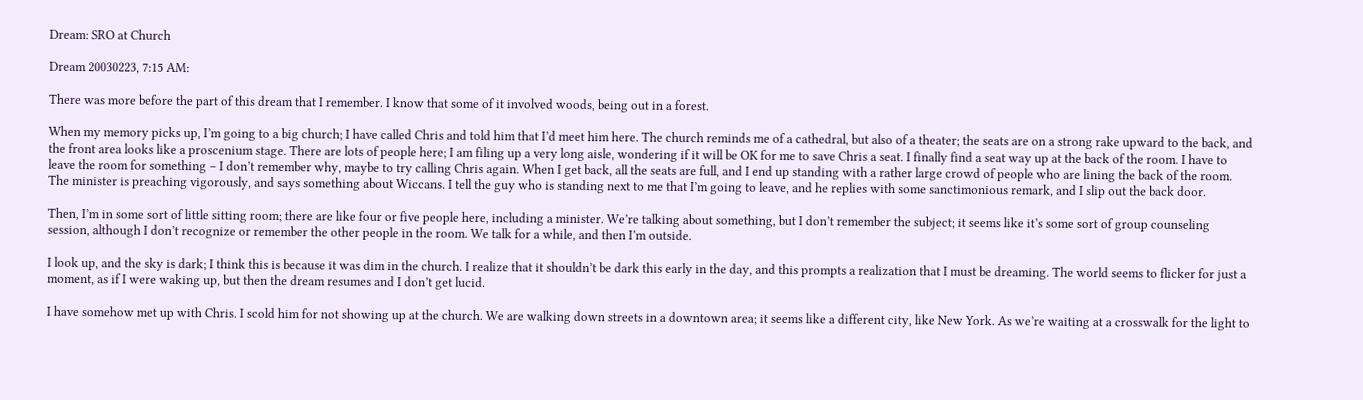Dream: SRO at Church

Dream 20030223, 7:15 AM:

There was more before the part of this dream that I remember. I know that some of it involved woods, being out in a forest.

When my memory picks up, I’m going to a big church; I have called Chris and told him that I’d meet him here. The church reminds me of a cathedral, but also of a theater; the seats are on a strong rake upward to the back, and the front area looks like a proscenium stage. There are lots of people here; I am filing up a very long aisle, wondering if it will be OK for me to save Chris a seat. I finally find a seat way up at the back of the room. I have to leave the room for something – I don’t remember why, maybe to try calling Chris again. When I get back, all the seats are full, and I end up standing with a rather large crowd of people who are lining the back of the room. The minister is preaching vigorously, and says something about Wiccans. I tell the guy who is standing next to me that I’m going to leave, and he replies with some sanctimonious remark, and I slip out the back door.

Then, I’m in some sort of little sitting room; there are like four or five people here, including a minister. We’re talking about something, but I don’t remember the subject; it seems like it’s some sort of group counseling session, although I don’t recognize or remember the other people in the room. We talk for a while, and then I’m outside.

I look up, and the sky is dark; I think this is because it was dim in the church. I realize that it shouldn’t be dark this early in the day, and this prompts a realization that I must be dreaming. The world seems to flicker for just a moment, as if I were waking up, but then the dream resumes and I don’t get lucid.

I have somehow met up with Chris. I scold him for not showing up at the church. We are walking down streets in a downtown area; it seems like a different city, like New York. As we’re waiting at a crosswalk for the light to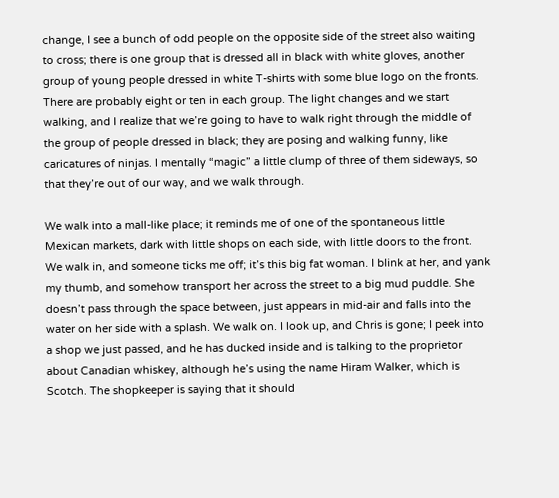change, I see a bunch of odd people on the opposite side of the street also waiting to cross; there is one group that is dressed all in black with white gloves, another group of young people dressed in white T-shirts with some blue logo on the fronts. There are probably eight or ten in each group. The light changes and we start walking, and I realize that we’re going to have to walk right through the middle of the group of people dressed in black; they are posing and walking funny, like caricatures of ninjas. I mentally “magic” a little clump of three of them sideways, so that they’re out of our way, and we walk through.

We walk into a mall-like place; it reminds me of one of the spontaneous little Mexican markets, dark with little shops on each side, with little doors to the front. We walk in, and someone ticks me off; it’s this big fat woman. I blink at her, and yank my thumb, and somehow transport her across the street to a big mud puddle. She doesn’t pass through the space between, just appears in mid-air and falls into the water on her side with a splash. We walk on. I look up, and Chris is gone; I peek into a shop we just passed, and he has ducked inside and is talking to the proprietor about Canadian whiskey, although he’s using the name Hiram Walker, which is Scotch. The shopkeeper is saying that it should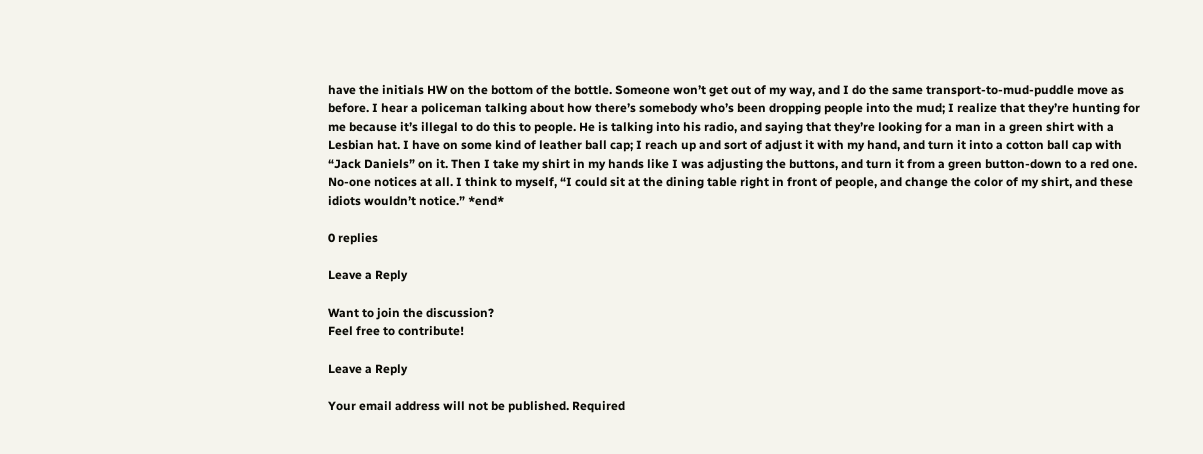have the initials HW on the bottom of the bottle. Someone won’t get out of my way, and I do the same transport-to-mud-puddle move as before. I hear a policeman talking about how there’s somebody who’s been dropping people into the mud; I realize that they’re hunting for me because it’s illegal to do this to people. He is talking into his radio, and saying that they’re looking for a man in a green shirt with a Lesbian hat. I have on some kind of leather ball cap; I reach up and sort of adjust it with my hand, and turn it into a cotton ball cap with “Jack Daniels” on it. Then I take my shirt in my hands like I was adjusting the buttons, and turn it from a green button-down to a red one. No-one notices at all. I think to myself, “I could sit at the dining table right in front of people, and change the color of my shirt, and these idiots wouldn’t notice.” *end*

0 replies

Leave a Reply

Want to join the discussion?
Feel free to contribute!

Leave a Reply

Your email address will not be published. Required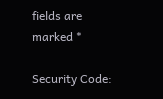fields are marked *

Security Code: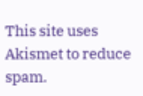This site uses Akismet to reduce spam.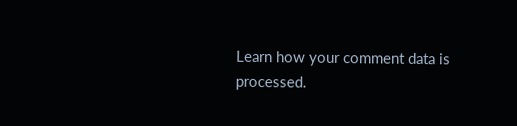Learn how your comment data is processed.